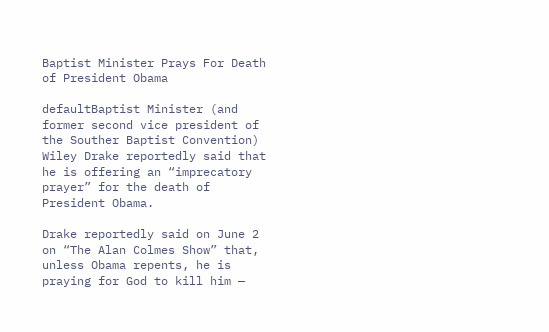Baptist Minister Prays For Death of President Obama

defaultBaptist Minister (and former second vice president of the Souther Baptist Convention) Wiley Drake reportedly said that he is offering an “imprecatory prayer” for the death of President Obama.

Drake reportedly said on June 2 on “The Alan Colmes Show” that, unless Obama repents, he is praying for God to kill him —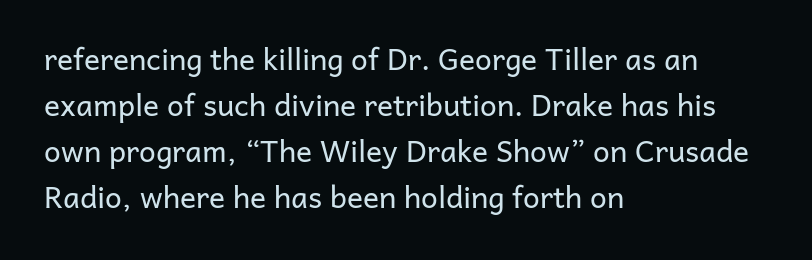referencing the killing of Dr. George Tiller as an example of such divine retribution. Drake has his own program, “The Wiley Drake Show” on Crusade Radio, where he has been holding forth on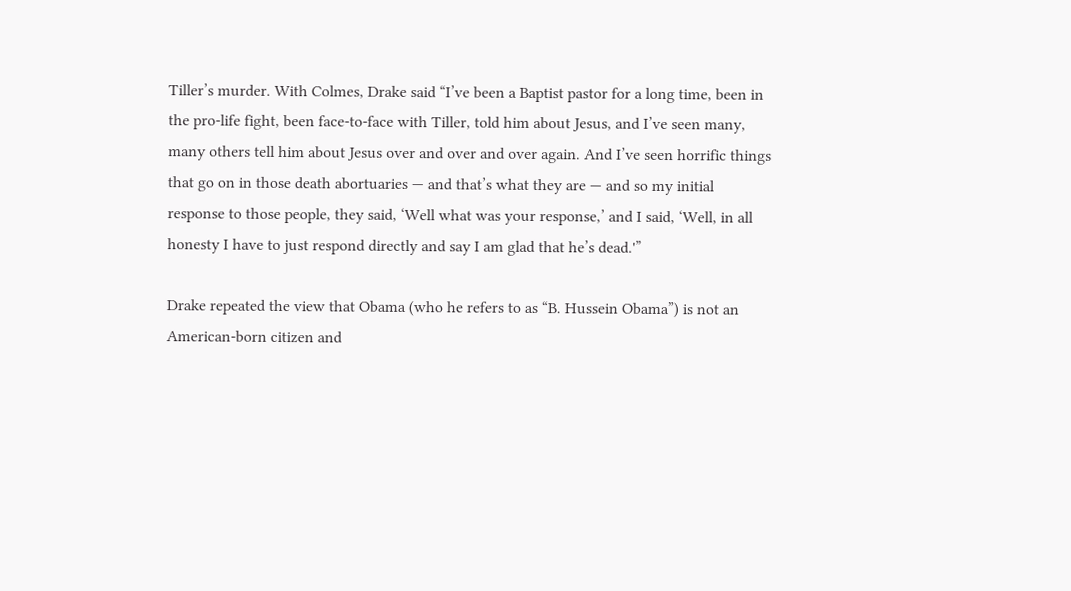Tiller’s murder. With Colmes, Drake said “I’ve been a Baptist pastor for a long time, been in the pro-life fight, been face-to-face with Tiller, told him about Jesus, and I’ve seen many, many others tell him about Jesus over and over and over again. And I’ve seen horrific things that go on in those death abortuaries — and that’s what they are — and so my initial response to those people, they said, ‘Well what was your response,’ and I said, ‘Well, in all honesty I have to just respond directly and say I am glad that he’s dead.'”

Drake repeated the view that Obama (who he refers to as “B. Hussein Obama”) is not an American-born citizen and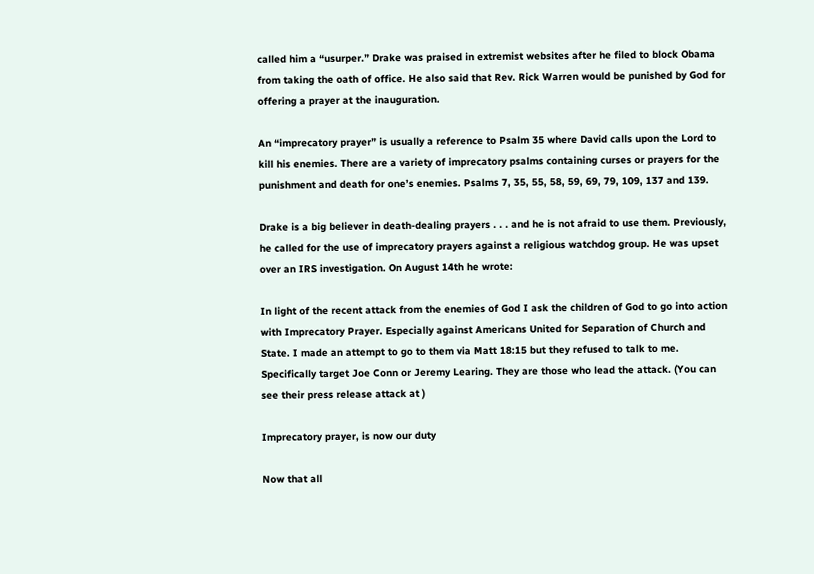called him a “usurper.” Drake was praised in extremist websites after he filed to block Obama from taking the oath of office. He also said that Rev. Rick Warren would be punished by God for offering a prayer at the inauguration.

An “imprecatory prayer” is usually a reference to Psalm 35 where David calls upon the Lord to kill his enemies. There are a variety of imprecatory psalms containing curses or prayers for the punishment and death for one’s enemies. Psalms 7, 35, 55, 58, 59, 69, 79, 109, 137 and 139.

Drake is a big believer in death-dealing prayers . . . and he is not afraid to use them. Previously, he called for the use of imprecatory prayers against a religious watchdog group. He was upset over an IRS investigation. On August 14th he wrote:

In light of the recent attack from the enemies of God I ask the children of God to go into action with Imprecatory Prayer. Especially against Americans United for Separation of Church and State. I made an attempt to go to them via Matt 18:15 but they refused to talk to me. Specifically target Joe Conn or Jeremy Learing. They are those who lead the attack. (You can see their press release attack at )

Imprecatory prayer, is now our duty

Now that all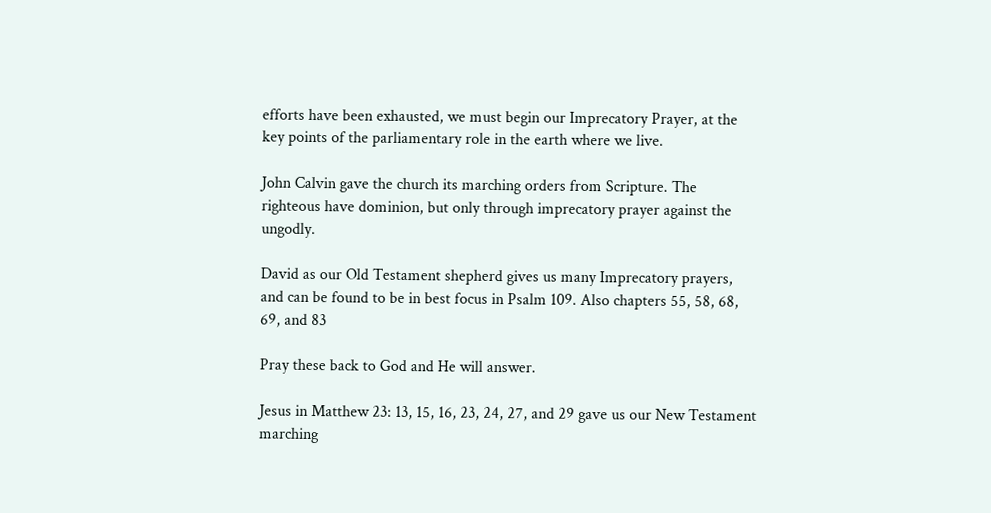efforts have been exhausted, we must begin our Imprecatory Prayer, at the key points of the parliamentary role in the earth where we live.

John Calvin gave the church its marching orders from Scripture. The righteous have dominion, but only through imprecatory prayer against the ungodly.

David as our Old Testament shepherd gives us many Imprecatory prayers, and can be found to be in best focus in Psalm 109. Also chapters 55, 58, 68, 69, and 83

Pray these back to God and He will answer.

Jesus in Matthew 23: 13, 15, 16, 23, 24, 27, and 29 gave us our New Testament marching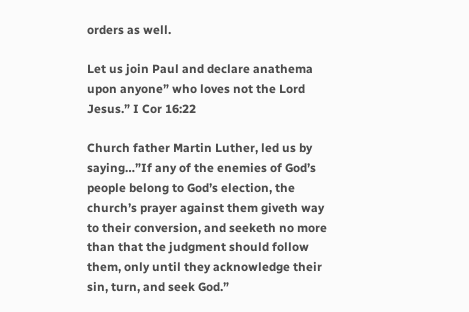orders as well.

Let us join Paul and declare anathema upon anyone” who loves not the Lord Jesus.” I Cor 16:22

Church father Martin Luther, led us by saying…”If any of the enemies of God’s people belong to God’s election, the church’s prayer against them giveth way to their conversion, and seeketh no more than that the judgment should follow them, only until they acknowledge their sin, turn, and seek God.”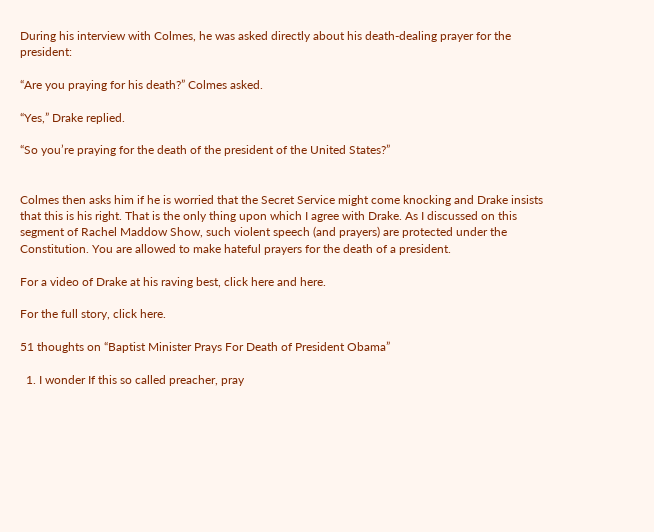During his interview with Colmes, he was asked directly about his death-dealing prayer for the president:

“Are you praying for his death?” Colmes asked.

“Yes,” Drake replied.

“So you’re praying for the death of the president of the United States?”


Colmes then asks him if he is worried that the Secret Service might come knocking and Drake insists that this is his right. That is the only thing upon which I agree with Drake. As I discussed on this segment of Rachel Maddow Show, such violent speech (and prayers) are protected under the Constitution. You are allowed to make hateful prayers for the death of a president.

For a video of Drake at his raving best, click here and here.

For the full story, click here.

51 thoughts on “Baptist Minister Prays For Death of President Obama”

  1. I wonder If this so called preacher, pray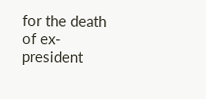for the death of ex-president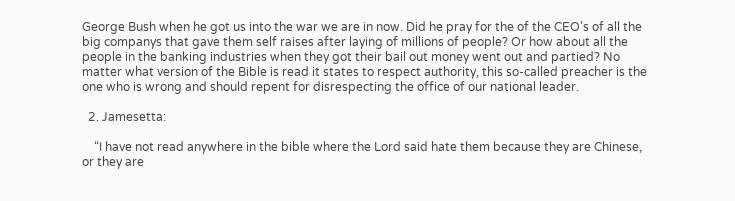George Bush when he got us into the war we are in now. Did he pray for the of the CEO’s of all the big companys that gave them self raises after laying of millions of people? Or how about all the people in the banking industries when they got their bail out money went out and partied? No matter what version of the Bible is read it states to respect authority, this so-called preacher is the one who is wrong and should repent for disrespecting the office of our national leader.

  2. Jamesetta:

    “I have not read anywhere in the bible where the Lord said hate them because they are Chinese, or they are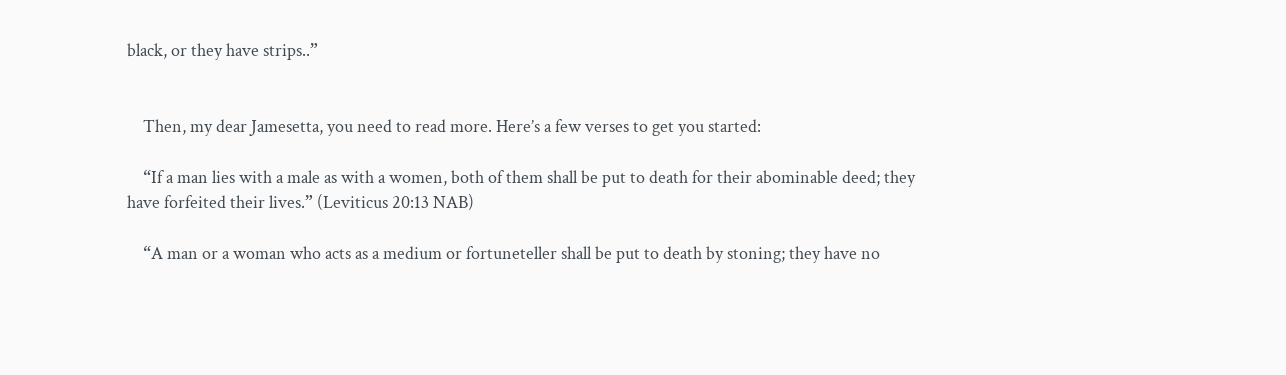black, or they have strips..”


    Then, my dear Jamesetta, you need to read more. Here’s a few verses to get you started:

    “If a man lies with a male as with a women, both of them shall be put to death for their abominable deed; they have forfeited their lives.” (Leviticus 20:13 NAB)

    “A man or a woman who acts as a medium or fortuneteller shall be put to death by stoning; they have no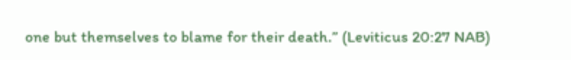one but themselves to blame for their death.” (Leviticus 20:27 NAB)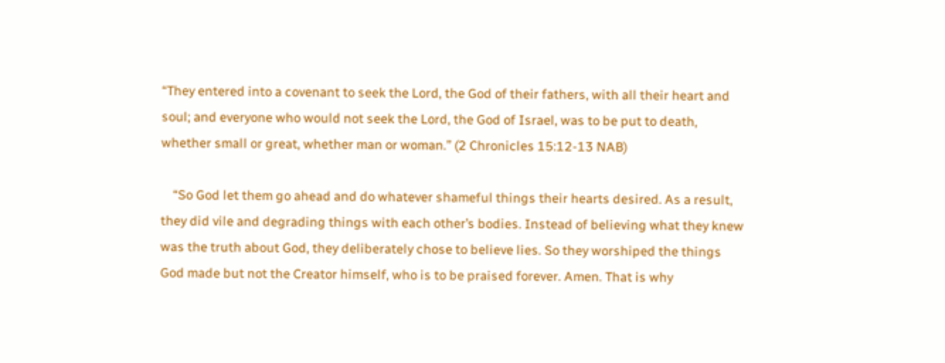“They entered into a covenant to seek the Lord, the God of their fathers, with all their heart and soul; and everyone who would not seek the Lord, the God of Israel, was to be put to death, whether small or great, whether man or woman.” (2 Chronicles 15:12-13 NAB)

    “So God let them go ahead and do whatever shameful things their hearts desired. As a result, they did vile and degrading things with each other’s bodies. Instead of believing what they knew was the truth about God, they deliberately chose to believe lies. So they worshiped the things God made but not the Creator himself, who is to be praised forever. Amen. That is why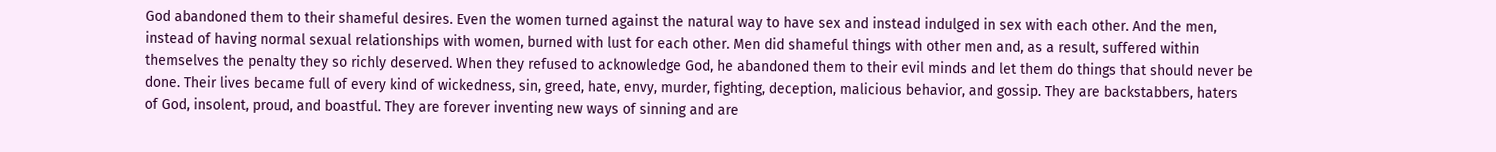God abandoned them to their shameful desires. Even the women turned against the natural way to have sex and instead indulged in sex with each other. And the men, instead of having normal sexual relationships with women, burned with lust for each other. Men did shameful things with other men and, as a result, suffered within themselves the penalty they so richly deserved. When they refused to acknowledge God, he abandoned them to their evil minds and let them do things that should never be done. Their lives became full of every kind of wickedness, sin, greed, hate, envy, murder, fighting, deception, malicious behavior, and gossip. They are backstabbers, haters of God, insolent, proud, and boastful. They are forever inventing new ways of sinning and are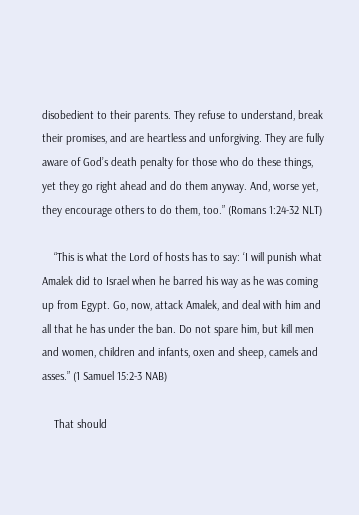disobedient to their parents. They refuse to understand, break their promises, and are heartless and unforgiving. They are fully aware of God’s death penalty for those who do these things, yet they go right ahead and do them anyway. And, worse yet, they encourage others to do them, too.” (Romans 1:24-32 NLT)

    “This is what the Lord of hosts has to say: ‘I will punish what Amalek did to Israel when he barred his way as he was coming up from Egypt. Go, now, attack Amalek, and deal with him and all that he has under the ban. Do not spare him, but kill men and women, children and infants, oxen and sheep, camels and asses.” (1 Samuel 15:2-3 NAB)

    That should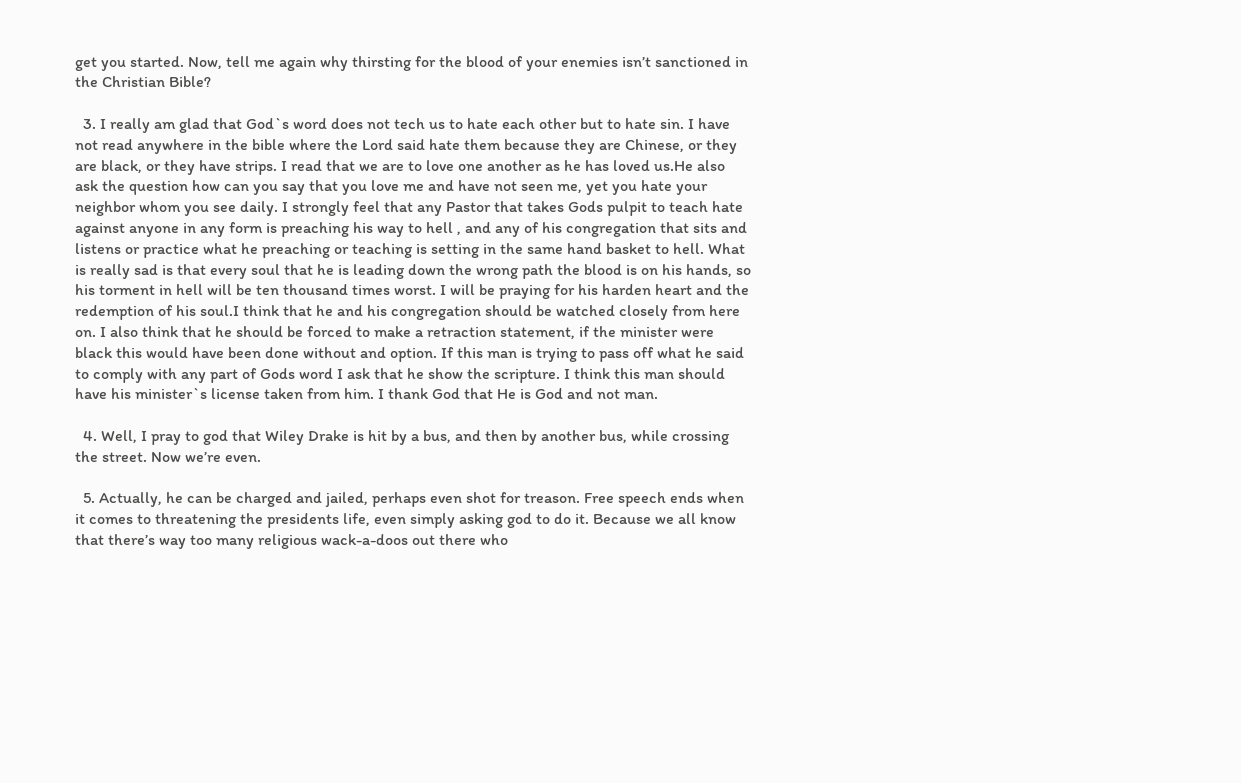get you started. Now, tell me again why thirsting for the blood of your enemies isn’t sanctioned in the Christian Bible?

  3. I really am glad that God`s word does not tech us to hate each other but to hate sin. I have not read anywhere in the bible where the Lord said hate them because they are Chinese, or they are black, or they have strips. I read that we are to love one another as he has loved us.He also ask the question how can you say that you love me and have not seen me, yet you hate your neighbor whom you see daily. I strongly feel that any Pastor that takes Gods pulpit to teach hate against anyone in any form is preaching his way to hell , and any of his congregation that sits and listens or practice what he preaching or teaching is setting in the same hand basket to hell. What is really sad is that every soul that he is leading down the wrong path the blood is on his hands, so his torment in hell will be ten thousand times worst. I will be praying for his harden heart and the redemption of his soul.I think that he and his congregation should be watched closely from here on. I also think that he should be forced to make a retraction statement, if the minister were black this would have been done without and option. If this man is trying to pass off what he said to comply with any part of Gods word I ask that he show the scripture. I think this man should have his minister`s license taken from him. I thank God that He is God and not man.

  4. Well, I pray to god that Wiley Drake is hit by a bus, and then by another bus, while crossing the street. Now we’re even.

  5. Actually, he can be charged and jailed, perhaps even shot for treason. Free speech ends when it comes to threatening the presidents life, even simply asking god to do it. Because we all know that there’s way too many religious wack-a-doos out there who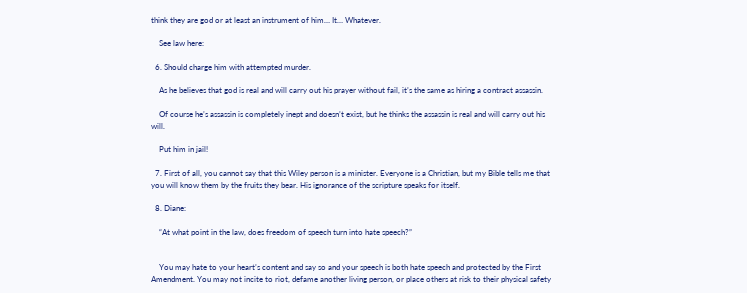think they are god or at least an instrument of him… It… Whatever.

    See law here:

  6. Should charge him with attempted murder.

    As he believes that god is real and will carry out his prayer without fail, it’s the same as hiring a contract assassin.

    Of course he’s assassin is completely inept and doesn’t exist, but he thinks the assassin is real and will carry out his will.

    Put him in jail!

  7. First of all, you cannot say that this Wiley person is a minister. Everyone is a Christian, but my Bible tells me that you will know them by the fruits they bear. His ignorance of the scripture speaks for itself.

  8. Diane:

    “At what point in the law, does freedom of speech turn into hate speech?”


    You may hate to your heart’s content and say so and your speech is both hate speech and protected by the First Amendment. You may not incite to riot, defame another living person, or place others at risk to their physical safety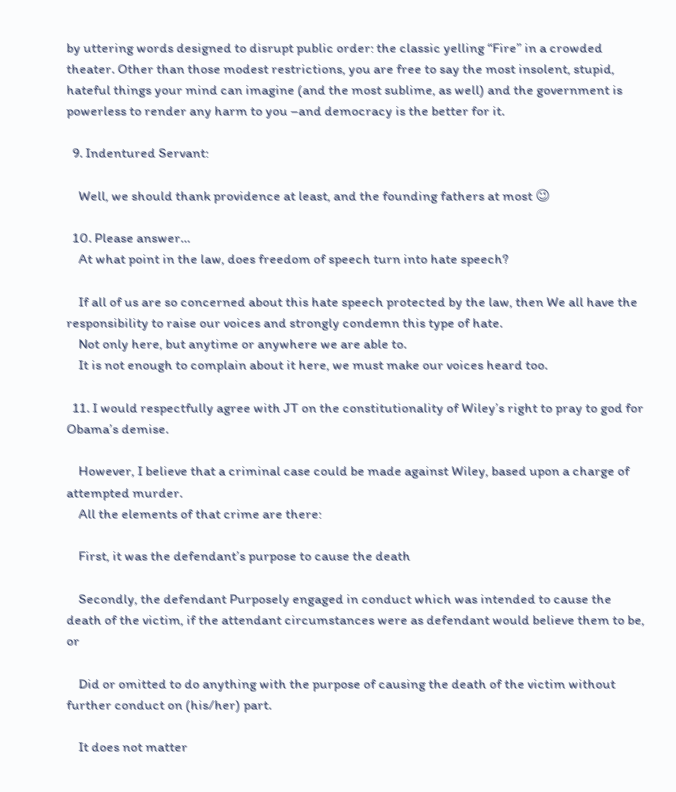by uttering words designed to disrupt public order: the classic yelling “Fire” in a crowded theater. Other than those modest restrictions, you are free to say the most insolent, stupid, hateful things your mind can imagine (and the most sublime, as well) and the government is powerless to render any harm to you –and democracy is the better for it.

  9. Indentured Servant:

    Well, we should thank providence at least, and the founding fathers at most 😉

  10. Please answer…
    At what point in the law, does freedom of speech turn into hate speech?

    If all of us are so concerned about this hate speech protected by the law, then We all have the responsibility to raise our voices and strongly condemn this type of hate.
    Not only here, but anytime or anywhere we are able to.
    It is not enough to complain about it here, we must make our voices heard too.

  11. I would respectfully agree with JT on the constitutionality of Wiley’s right to pray to god for Obama’s demise.

    However, I believe that a criminal case could be made against Wiley, based upon a charge of attempted murder.
    All the elements of that crime are there:

    First, it was the defendant’s purpose to cause the death

    Secondly, the defendant Purposely engaged in conduct which was intended to cause the death of the victim, if the attendant circumstances were as defendant would believe them to be, or

    Did or omitted to do anything with the purpose of causing the death of the victim without further conduct on (his/her) part.

    It does not matter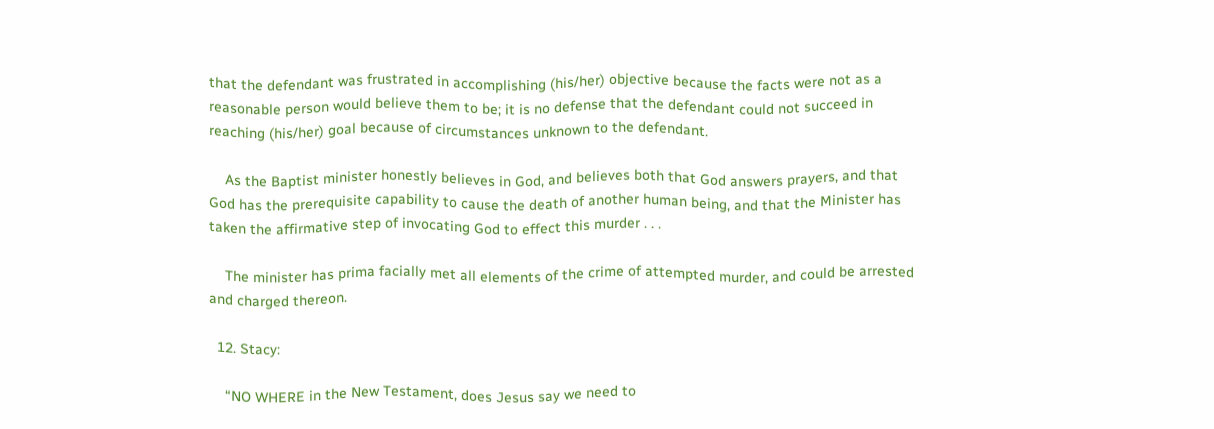that the defendant was frustrated in accomplishing (his/her) objective because the facts were not as a reasonable person would believe them to be; it is no defense that the defendant could not succeed in reaching (his/her) goal because of circumstances unknown to the defendant.

    As the Baptist minister honestly believes in God, and believes both that God answers prayers, and that God has the prerequisite capability to cause the death of another human being, and that the Minister has taken the affirmative step of invocating God to effect this murder . . .

    The minister has prima facially met all elements of the crime of attempted murder, and could be arrested and charged thereon.

  12. Stacy:

    “NO WHERE in the New Testament, does Jesus say we need to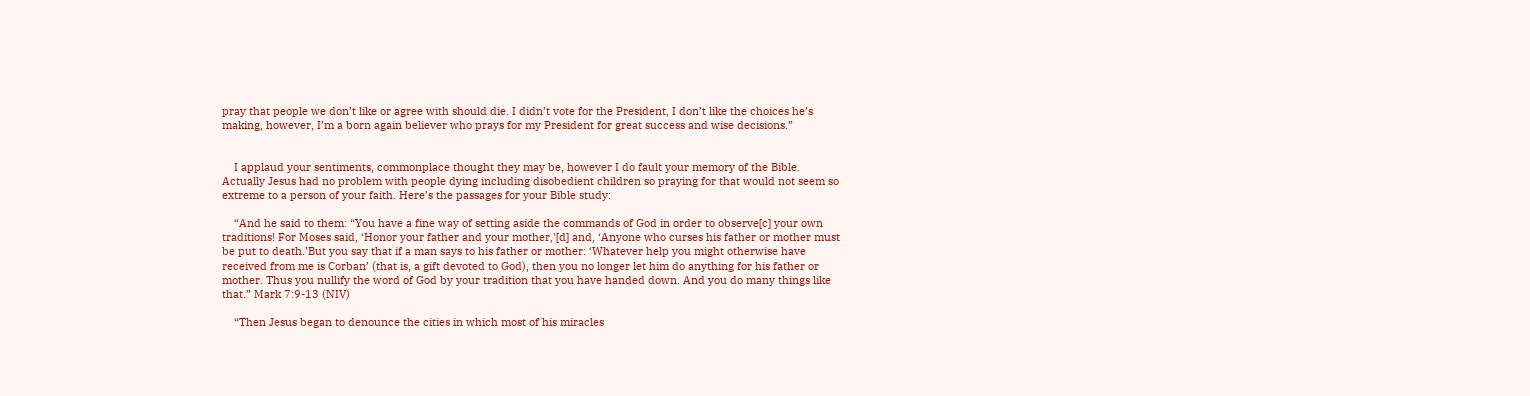pray that people we don’t like or agree with should die. I didn’t vote for the President, I don’t like the choices he’s making, however, I’m a born again believer who prays for my President for great success and wise decisions.”


    I applaud your sentiments, commonplace thought they may be, however I do fault your memory of the Bible. Actually Jesus had no problem with people dying including disobedient children so praying for that would not seem so extreme to a person of your faith. Here’s the passages for your Bible study:

    “And he said to them: “You have a fine way of setting aside the commands of God in order to observe[c] your own traditions! For Moses said, ‘Honor your father and your mother,'[d] and, ‘Anyone who curses his father or mother must be put to death.’But you say that if a man says to his father or mother: ‘Whatever help you might otherwise have received from me is Corban’ (that is, a gift devoted to God), then you no longer let him do anything for his father or mother. Thus you nullify the word of God by your tradition that you have handed down. And you do many things like that.” Mark 7:9-13 (NIV)

    “Then Jesus began to denounce the cities in which most of his miracles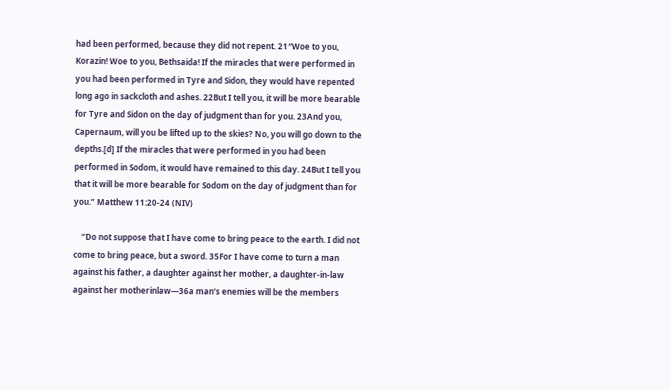had been performed, because they did not repent. 21″Woe to you, Korazin! Woe to you, Bethsaida! If the miracles that were performed in you had been performed in Tyre and Sidon, they would have repented long ago in sackcloth and ashes. 22But I tell you, it will be more bearable for Tyre and Sidon on the day of judgment than for you. 23And you, Capernaum, will you be lifted up to the skies? No, you will go down to the depths.[d] If the miracles that were performed in you had been performed in Sodom, it would have remained to this day. 24But I tell you that it will be more bearable for Sodom on the day of judgment than for you.” Matthew 11:20-24 (NIV)

    “Do not suppose that I have come to bring peace to the earth. I did not come to bring peace, but a sword. 35For I have come to turn a man against his father, a daughter against her mother, a daughter-in-law against her motherinlaw—36a man’s enemies will be the members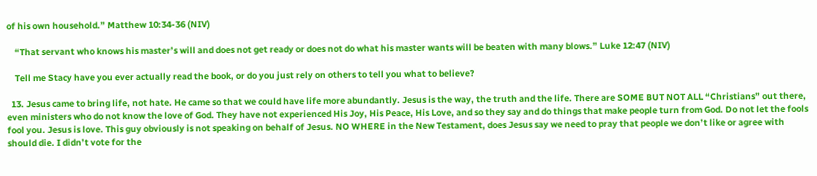of his own household.” Matthew 10:34-36 (NIV)

    “That servant who knows his master’s will and does not get ready or does not do what his master wants will be beaten with many blows.” Luke 12:47 (NIV)

    Tell me Stacy have you ever actually read the book, or do you just rely on others to tell you what to believe?

  13. Jesus came to bring life, not hate. He came so that we could have life more abundantly. Jesus is the way, the truth and the life. There are SOME BUT NOT ALL “Christians” out there, even ministers who do not know the love of God. They have not experienced His Joy, His Peace, His Love, and so they say and do things that make people turn from God. Do not let the fools fool you. Jesus is love. This guy obviously is not speaking on behalf of Jesus. NO WHERE in the New Testament, does Jesus say we need to pray that people we don’t like or agree with should die. I didn’t vote for the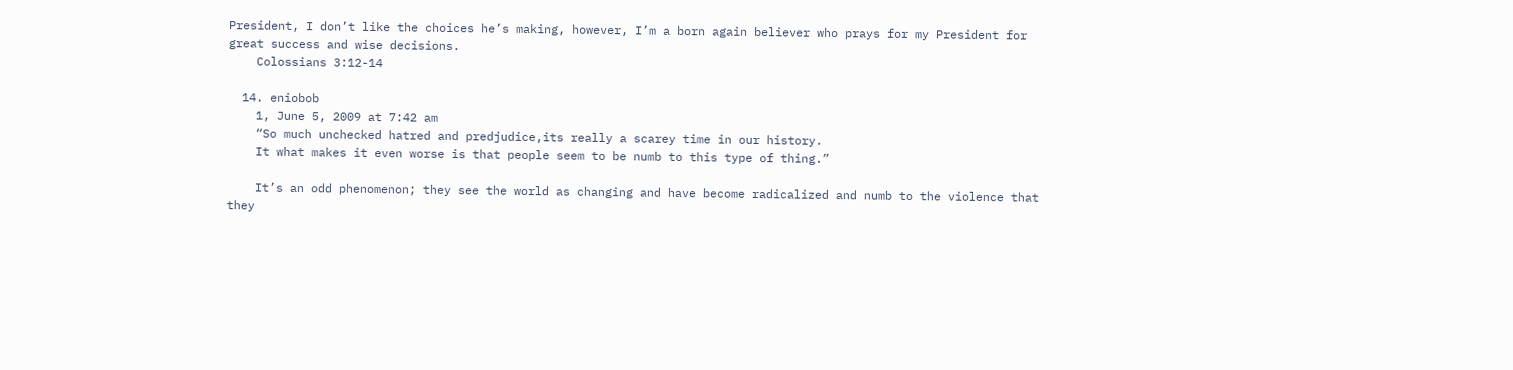President, I don’t like the choices he’s making, however, I’m a born again believer who prays for my President for great success and wise decisions.
    Colossians 3:12-14

  14. eniobob
    1, June 5, 2009 at 7:42 am
    “So much unchecked hatred and predjudice,its really a scarey time in our history.
    It what makes it even worse is that people seem to be numb to this type of thing.”

    It’s an odd phenomenon; they see the world as changing and have become radicalized and numb to the violence that they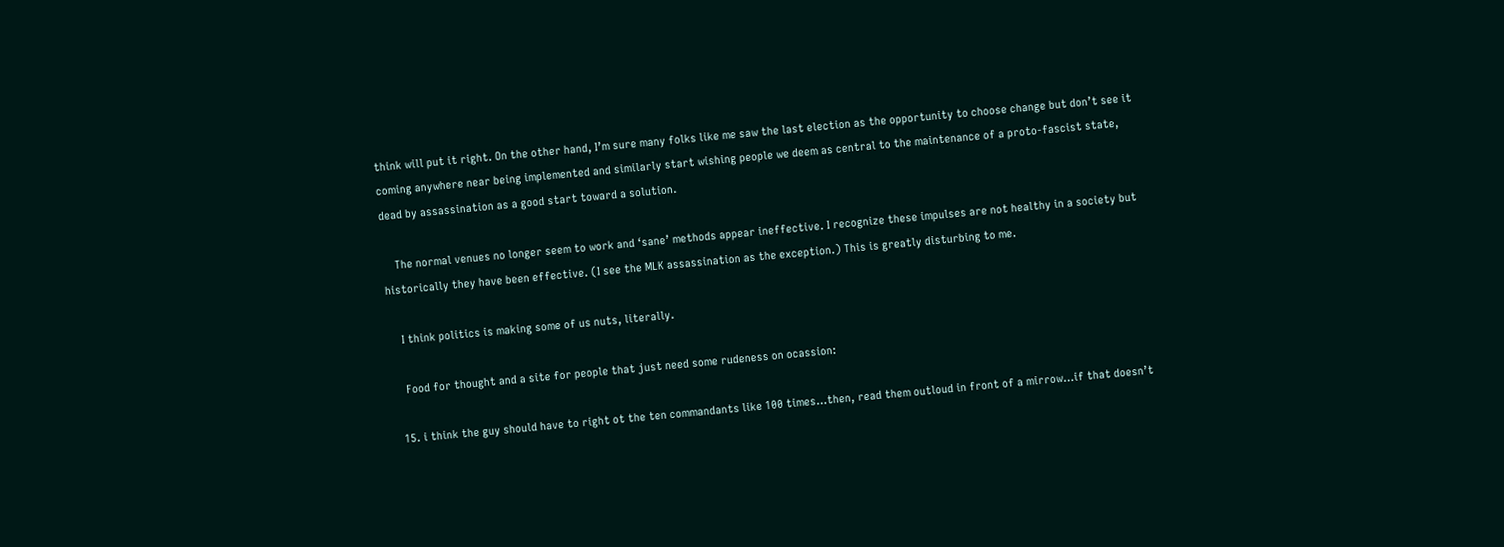think will put it right. On the other hand, I’m sure many folks like me saw the last election as the opportunity to choose change but don’t see it coming anywhere near being implemented and similarly start wishing people we deem as central to the maintenance of a proto-fascist state, dead by assassination as a good start toward a solution.

    The normal venues no longer seem to work and ‘sane’ methods appear ineffective. I recognize these impulses are not healthy in a society but historically they have been effective. (I see the MLK assassination as the exception.) This is greatly disturbing to me.

    I think politics is making some of us nuts, literally.

    Food for thought and a site for people that just need some rudeness on ocassion:

  15. i think the guy should have to right ot the ten commandants like 100 times…then, read them outloud in front of a mirrow…if that doesn’t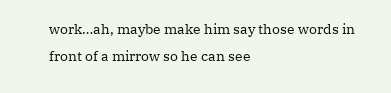work…ah, maybe make him say those words in front of a mirrow so he can see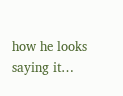how he looks saying it…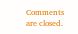Comments are closed.